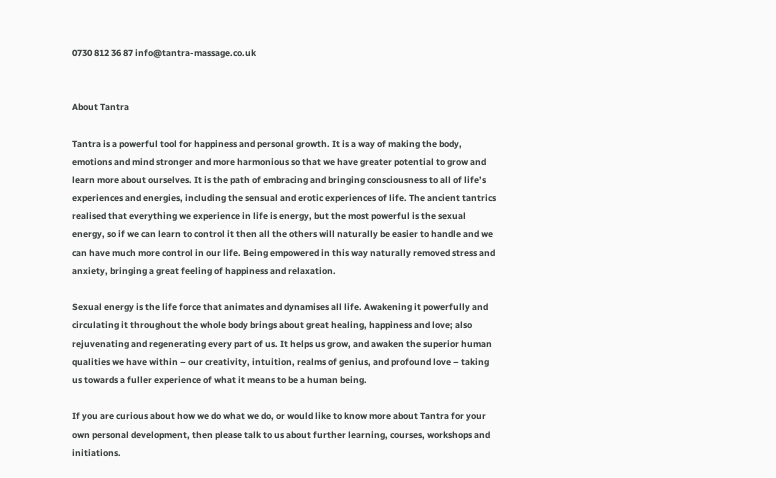0730 812 36 87 info@tantra-massage.co.uk


About Tantra

Tantra is a powerful tool for happiness and personal growth. It is a way of making the body, emotions and mind stronger and more harmonious so that we have greater potential to grow and learn more about ourselves. It is the path of embracing and bringing consciousness to all of life’s experiences and energies, including the sensual and erotic experiences of life. The ancient tantrics realised that everything we experience in life is energy, but the most powerful is the sexual energy, so if we can learn to control it then all the others will naturally be easier to handle and we can have much more control in our life. Being empowered in this way naturally removed stress and anxiety, bringing a great feeling of happiness and relaxation.

Sexual energy is the life force that animates and dynamises all life. Awakening it powerfully and circulating it throughout the whole body brings about great healing, happiness and love; also rejuvenating and regenerating every part of us. It helps us grow, and awaken the superior human qualities we have within – our creativity, intuition, realms of genius, and profound love – taking us towards a fuller experience of what it means to be a human being.

If you are curious about how we do what we do, or would like to know more about Tantra for your own personal development, then please talk to us about further learning, courses, workshops and initiations.